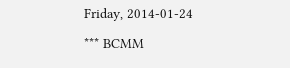Friday, 2014-01-24

*** BCMM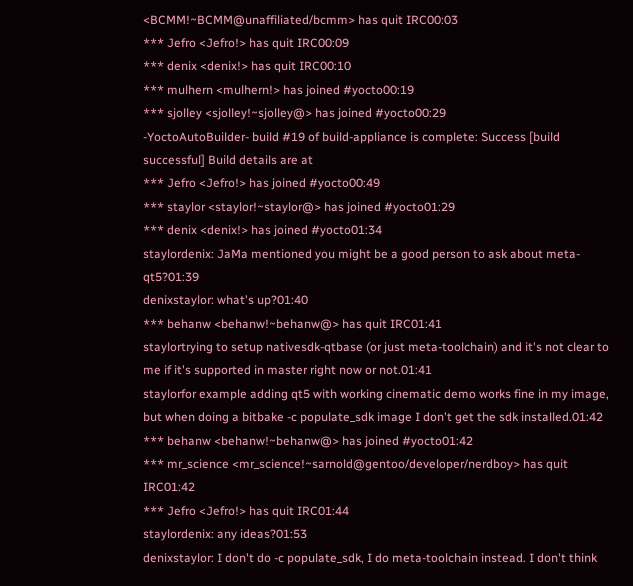<BCMM!~BCMM@unaffiliated/bcmm> has quit IRC00:03
*** Jefro <Jefro!> has quit IRC00:09
*** denix <denix!> has quit IRC00:10
*** mulhern <mulhern!> has joined #yocto00:19
*** sjolley <sjolley!~sjolley@> has joined #yocto00:29
-YoctoAutoBuilder- build #19 of build-appliance is complete: Success [build successful] Build details are at
*** Jefro <Jefro!> has joined #yocto00:49
*** staylor <staylor!~staylor@> has joined #yocto01:29
*** denix <denix!> has joined #yocto01:34
staylordenix: JaMa mentioned you might be a good person to ask about meta-qt5?01:39
denixstaylor: what's up?01:40
*** behanw <behanw!~behanw@> has quit IRC01:41
staylortrying to setup nativesdk-qtbase (or just meta-toolchain) and it's not clear to me if it's supported in master right now or not.01:41
staylorfor example adding qt5 with working cinematic demo works fine in my image, but when doing a bitbake -c populate_sdk image I don't get the sdk installed.01:42
*** behanw <behanw!~behanw@> has joined #yocto01:42
*** mr_science <mr_science!~sarnold@gentoo/developer/nerdboy> has quit IRC01:42
*** Jefro <Jefro!> has quit IRC01:44
staylordenix: any ideas?01:53
denixstaylor: I don't do -c populate_sdk, I do meta-toolchain instead. I don't think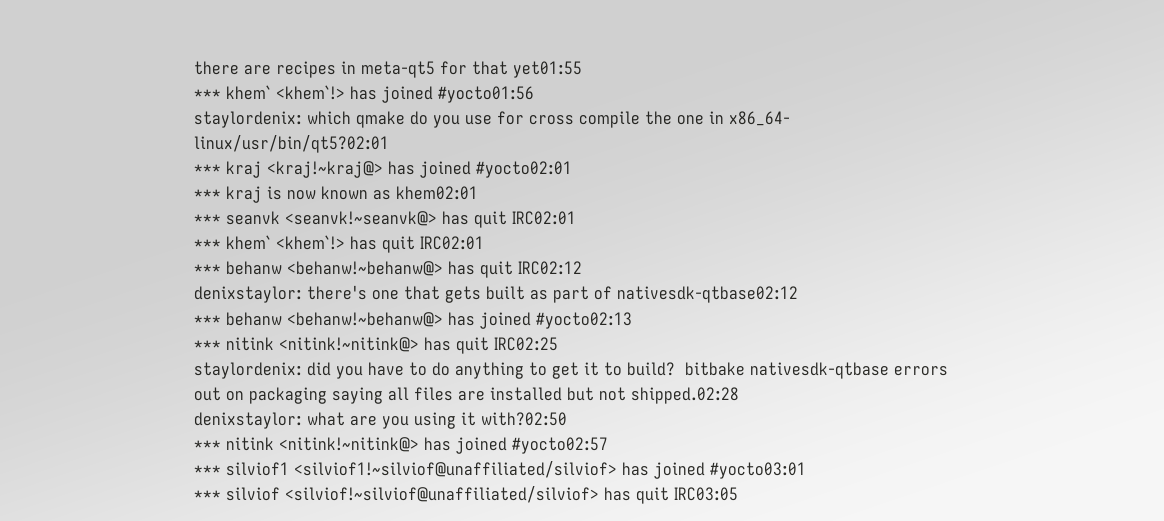there are recipes in meta-qt5 for that yet01:55
*** khem` <khem`!> has joined #yocto01:56
staylordenix: which qmake do you use for cross compile the one in x86_64-linux/usr/bin/qt5?02:01
*** kraj <kraj!~kraj@> has joined #yocto02:01
*** kraj is now known as khem02:01
*** seanvk <seanvk!~seanvk@> has quit IRC02:01
*** khem` <khem`!> has quit IRC02:01
*** behanw <behanw!~behanw@> has quit IRC02:12
denixstaylor: there's one that gets built as part of nativesdk-qtbase02:12
*** behanw <behanw!~behanw@> has joined #yocto02:13
*** nitink <nitink!~nitink@> has quit IRC02:25
staylordenix: did you have to do anything to get it to build?  bitbake nativesdk-qtbase errors out on packaging saying all files are installed but not shipped.02:28
denixstaylor: what are you using it with?02:50
*** nitink <nitink!~nitink@> has joined #yocto02:57
*** silviof1 <silviof1!~silviof@unaffiliated/silviof> has joined #yocto03:01
*** silviof <silviof!~silviof@unaffiliated/silviof> has quit IRC03:05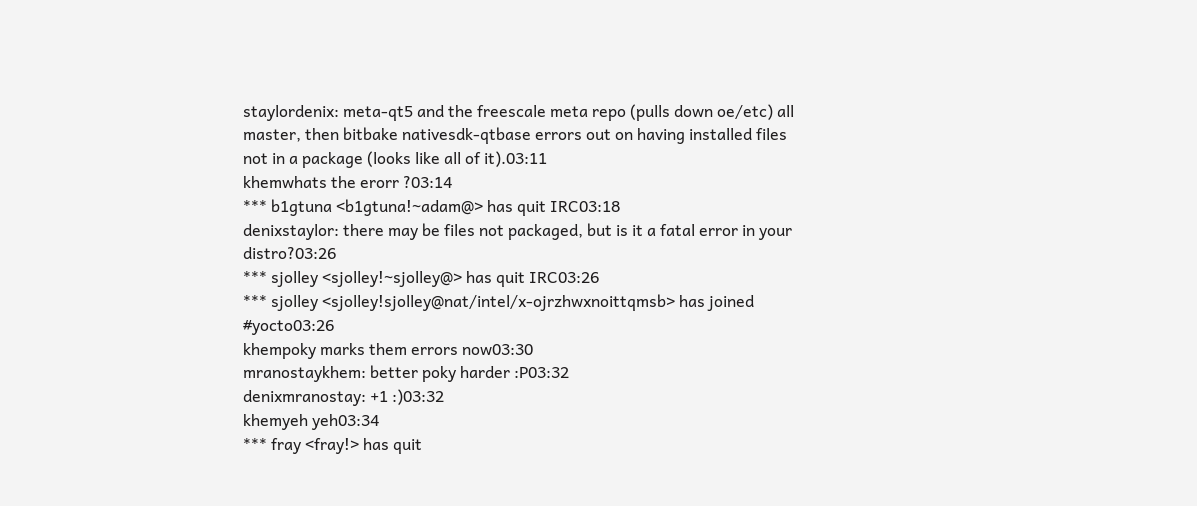staylordenix: meta-qt5 and the freescale meta repo (pulls down oe/etc) all master, then bitbake nativesdk-qtbase errors out on having installed files not in a package (looks like all of it).03:11
khemwhats the erorr ?03:14
*** b1gtuna <b1gtuna!~adam@> has quit IRC03:18
denixstaylor: there may be files not packaged, but is it a fatal error in your distro?03:26
*** sjolley <sjolley!~sjolley@> has quit IRC03:26
*** sjolley <sjolley!sjolley@nat/intel/x-ojrzhwxnoittqmsb> has joined #yocto03:26
khempoky marks them errors now03:30
mranostaykhem: better poky harder :P03:32
denixmranostay: +1 :)03:32
khemyeh yeh03:34
*** fray <fray!> has quit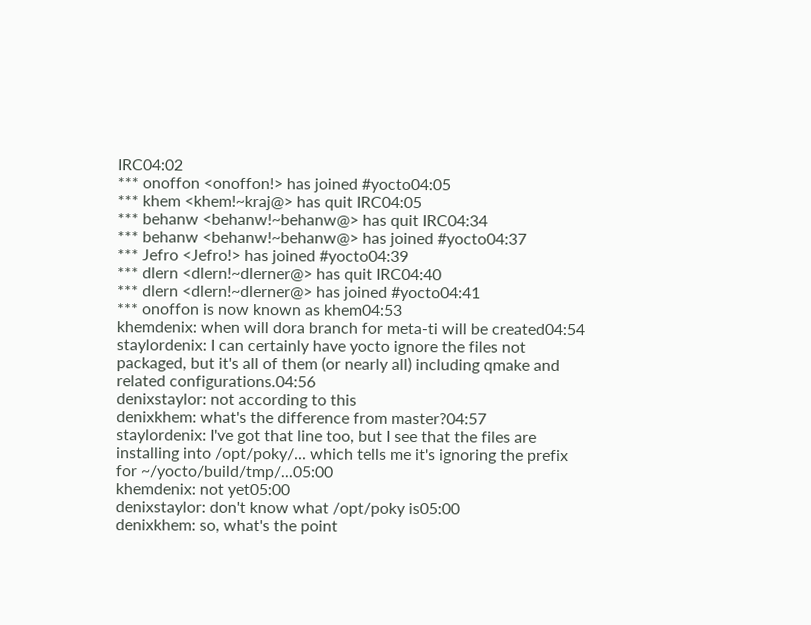IRC04:02
*** onoffon <onoffon!> has joined #yocto04:05
*** khem <khem!~kraj@> has quit IRC04:05
*** behanw <behanw!~behanw@> has quit IRC04:34
*** behanw <behanw!~behanw@> has joined #yocto04:37
*** Jefro <Jefro!> has joined #yocto04:39
*** dlern <dlern!~dlerner@> has quit IRC04:40
*** dlern <dlern!~dlerner@> has joined #yocto04:41
*** onoffon is now known as khem04:53
khemdenix: when will dora branch for meta-ti will be created04:54
staylordenix: I can certainly have yocto ignore the files not packaged, but it's all of them (or nearly all) including qmake and related configurations.04:56
denixstaylor: not according to this
denixkhem: what's the difference from master?04:57
staylordenix: I've got that line too, but I see that the files are installing into /opt/poky/... which tells me it's ignoring the prefix for ~/yocto/build/tmp/...05:00
khemdenix: not yet05:00
denixstaylor: don't know what /opt/poky is05:00
denixkhem: so, what's the point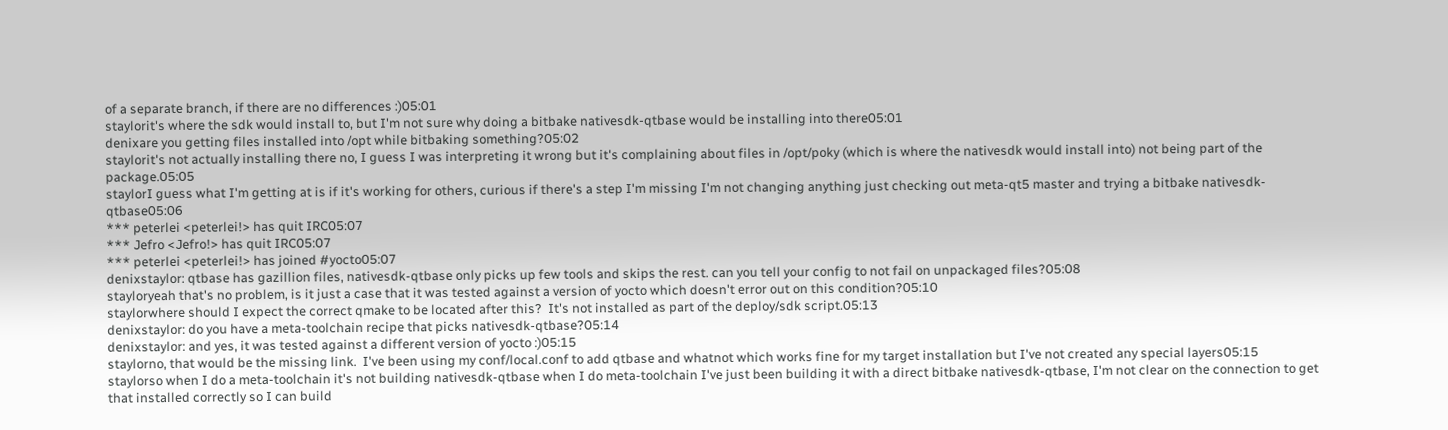of a separate branch, if there are no differences :)05:01
staylorit's where the sdk would install to, but I'm not sure why doing a bitbake nativesdk-qtbase would be installing into there05:01
denixare you getting files installed into /opt while bitbaking something?05:02
staylorit's not actually installing there no, I guess I was interpreting it wrong but it's complaining about files in /opt/poky (which is where the nativesdk would install into) not being part of the package.05:05
staylorI guess what I'm getting at is if it's working for others, curious if there's a step I'm missing I'm not changing anything just checking out meta-qt5 master and trying a bitbake nativesdk-qtbase05:06
*** peterlei <peterlei!> has quit IRC05:07
*** Jefro <Jefro!> has quit IRC05:07
*** peterlei <peterlei!> has joined #yocto05:07
denixstaylor: qtbase has gazillion files, nativesdk-qtbase only picks up few tools and skips the rest. can you tell your config to not fail on unpackaged files?05:08
stayloryeah that's no problem, is it just a case that it was tested against a version of yocto which doesn't error out on this condition?05:10
staylorwhere should I expect the correct qmake to be located after this?  It's not installed as part of the deploy/sdk script.05:13
denixstaylor: do you have a meta-toolchain recipe that picks nativesdk-qtbase?05:14
denixstaylor: and yes, it was tested against a different version of yocto :)05:15
staylorno, that would be the missing link.  I've been using my conf/local.conf to add qtbase and whatnot which works fine for my target installation but I've not created any special layers05:15
staylorso when I do a meta-toolchain it's not building nativesdk-qtbase when I do meta-toolchain I've just been building it with a direct bitbake nativesdk-qtbase, I'm not clear on the connection to get that installed correctly so I can build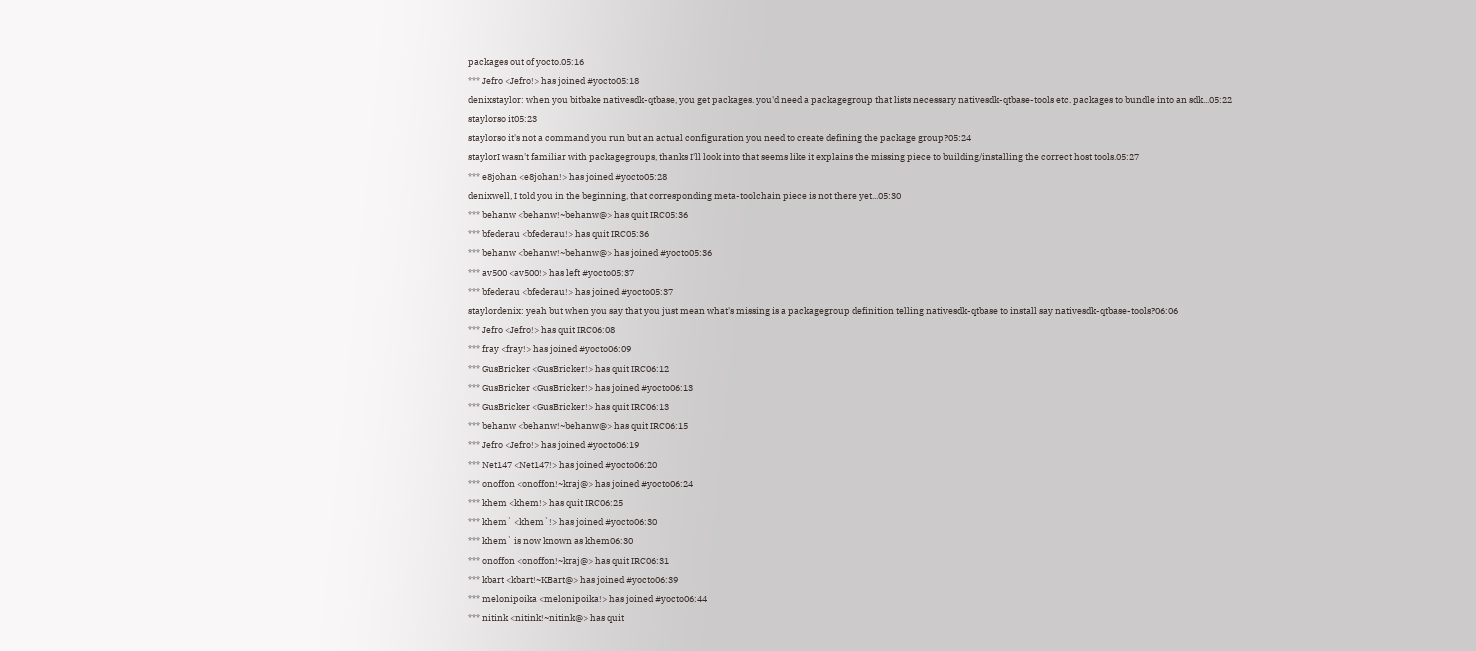packages out of yocto.05:16
*** Jefro <Jefro!> has joined #yocto05:18
denixstaylor: when you bitbake nativesdk-qtbase, you get packages. you'd need a packagegroup that lists necessary nativesdk-qtbase-tools etc. packages to bundle into an sdk...05:22
staylorso it05:23
staylorso it's not a command you run but an actual configuration you need to create defining the package group?05:24
staylorI wasn't familiar with packagegroups, thanks I'll look into that seems like it explains the missing piece to building/installing the correct host tools.05:27
*** e8johan <e8johan!> has joined #yocto05:28
denixwell, I told you in the beginning, that corresponding meta-toolchain piece is not there yet...05:30
*** behanw <behanw!~behanw@> has quit IRC05:36
*** bfederau <bfederau!> has quit IRC05:36
*** behanw <behanw!~behanw@> has joined #yocto05:36
*** av500 <av500!> has left #yocto05:37
*** bfederau <bfederau!> has joined #yocto05:37
staylordenix: yeah but when you say that you just mean what's missing is a packagegroup definition telling nativesdk-qtbase to install say nativesdk-qtbase-tools?06:06
*** Jefro <Jefro!> has quit IRC06:08
*** fray <fray!> has joined #yocto06:09
*** GusBricker <GusBricker!> has quit IRC06:12
*** GusBricker <GusBricker!> has joined #yocto06:13
*** GusBricker <GusBricker!> has quit IRC06:13
*** behanw <behanw!~behanw@> has quit IRC06:15
*** Jefro <Jefro!> has joined #yocto06:19
*** Net147 <Net147!> has joined #yocto06:20
*** onoffon <onoffon!~kraj@> has joined #yocto06:24
*** khem <khem!> has quit IRC06:25
*** khem` <khem`!> has joined #yocto06:30
*** khem` is now known as khem06:30
*** onoffon <onoffon!~kraj@> has quit IRC06:31
*** kbart <kbart!~KBart@> has joined #yocto06:39
*** melonipoika <melonipoika!> has joined #yocto06:44
*** nitink <nitink!~nitink@> has quit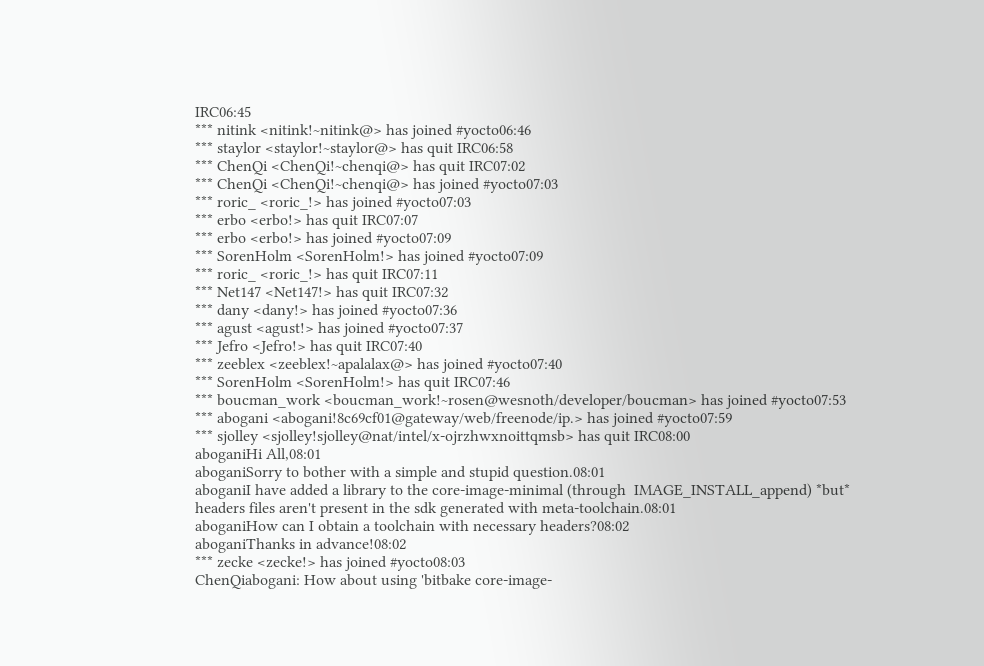IRC06:45
*** nitink <nitink!~nitink@> has joined #yocto06:46
*** staylor <staylor!~staylor@> has quit IRC06:58
*** ChenQi <ChenQi!~chenqi@> has quit IRC07:02
*** ChenQi <ChenQi!~chenqi@> has joined #yocto07:03
*** roric_ <roric_!> has joined #yocto07:03
*** erbo <erbo!> has quit IRC07:07
*** erbo <erbo!> has joined #yocto07:09
*** SorenHolm <SorenHolm!> has joined #yocto07:09
*** roric_ <roric_!> has quit IRC07:11
*** Net147 <Net147!> has quit IRC07:32
*** dany <dany!> has joined #yocto07:36
*** agust <agust!> has joined #yocto07:37
*** Jefro <Jefro!> has quit IRC07:40
*** zeeblex <zeeblex!~apalalax@> has joined #yocto07:40
*** SorenHolm <SorenHolm!> has quit IRC07:46
*** boucman_work <boucman_work!~rosen@wesnoth/developer/boucman> has joined #yocto07:53
*** abogani <abogani!8c69cf01@gateway/web/freenode/ip.> has joined #yocto07:59
*** sjolley <sjolley!sjolley@nat/intel/x-ojrzhwxnoittqmsb> has quit IRC08:00
aboganiHi All,08:01
aboganiSorry to bother with a simple and stupid question.08:01
aboganiI have added a library to the core-image-minimal (through  IMAGE_INSTALL_append) *but* headers files aren't present in the sdk generated with meta-toolchain.08:01
aboganiHow can I obtain a toolchain with necessary headers?08:02
aboganiThanks in advance!08:02
*** zecke <zecke!> has joined #yocto08:03
ChenQiabogani: How about using 'bitbake core-image-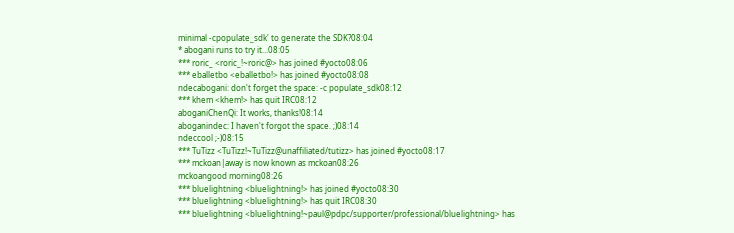minimal -cpopulate_sdk' to generate the SDK?08:04
* abogani runs to try it...08:05
*** roric_ <roric_!~roric@> has joined #yocto08:06
*** eballetbo <eballetbo!> has joined #yocto08:08
ndecabogani: don't forget the space: -c populate_sdk08:12
*** khem <khem!> has quit IRC08:12
aboganiChenQi: It works, thanks!08:14
aboganindec: I haven't forgot the space. ;)08:14
ndeccool ;-)08:15
*** TuTizz <TuTizz!~TuTizz@unaffiliated/tutizz> has joined #yocto08:17
*** mckoan|away is now known as mckoan08:26
mckoangood morning08:26
*** bluelightning <bluelightning!> has joined #yocto08:30
*** bluelightning <bluelightning!> has quit IRC08:30
*** bluelightning <bluelightning!~paul@pdpc/supporter/professional/bluelightning> has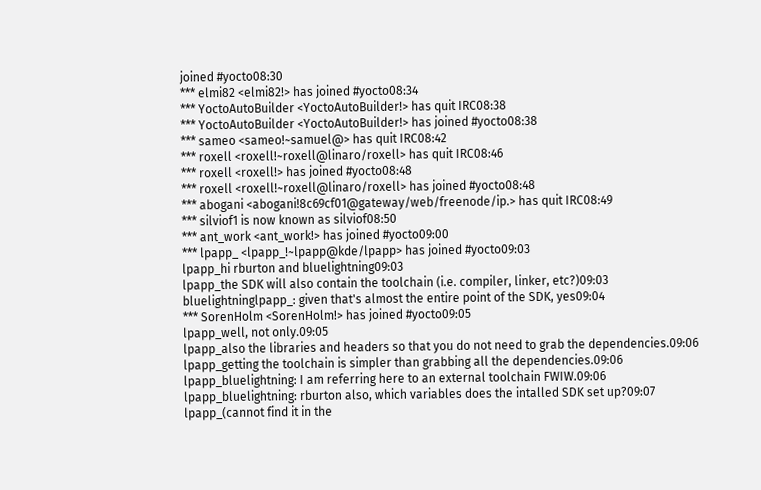joined #yocto08:30
*** elmi82 <elmi82!> has joined #yocto08:34
*** YoctoAutoBuilder <YoctoAutoBuilder!> has quit IRC08:38
*** YoctoAutoBuilder <YoctoAutoBuilder!> has joined #yocto08:38
*** sameo <sameo!~samuel@> has quit IRC08:42
*** roxell <roxell!~roxell@linaro/roxell> has quit IRC08:46
*** roxell <roxell!> has joined #yocto08:48
*** roxell <roxell!~roxell@linaro/roxell> has joined #yocto08:48
*** abogani <abogani!8c69cf01@gateway/web/freenode/ip.> has quit IRC08:49
*** silviof1 is now known as silviof08:50
*** ant_work <ant_work!> has joined #yocto09:00
*** lpapp_ <lpapp_!~lpapp@kde/lpapp> has joined #yocto09:03
lpapp_hi rburton and bluelightning09:03
lpapp_the SDK will also contain the toolchain (i.e. compiler, linker, etc?)09:03
bluelightninglpapp_: given that's almost the entire point of the SDK, yes09:04
*** SorenHolm <SorenHolm!> has joined #yocto09:05
lpapp_well, not only.09:05
lpapp_also the libraries and headers so that you do not need to grab the dependencies.09:06
lpapp_getting the toolchain is simpler than grabbing all the dependencies.09:06
lpapp_bluelightning: I am referring here to an external toolchain FWIW.09:06
lpapp_bluelightning: rburton also, which variables does the intalled SDK set up?09:07
lpapp_(cannot find it in the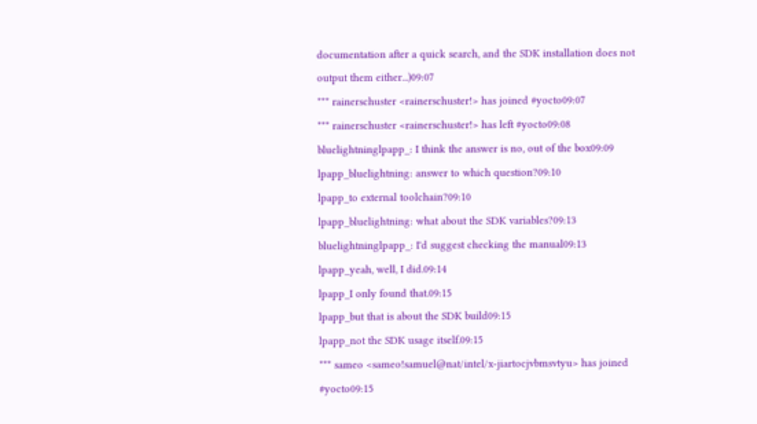documentation after a quick search, and the SDK installation does not output them either...)09:07
*** rainerschuster <rainerschuster!> has joined #yocto09:07
*** rainerschuster <rainerschuster!> has left #yocto09:08
bluelightninglpapp_: I think the answer is no, out of the box09:09
lpapp_bluelightning: answer to which question?09:10
lpapp_to external toolchain?09:10
lpapp_bluelightning: what about the SDK variables?09:13
bluelightninglpapp_: I'd suggest checking the manual09:13
lpapp_yeah, well, I did.09:14
lpapp_I only found that.09:15
lpapp_but that is about the SDK build09:15
lpapp_not the SDK usage itself.09:15
*** sameo <sameo!samuel@nat/intel/x-jiartocjvbmsvtyu> has joined #yocto09:15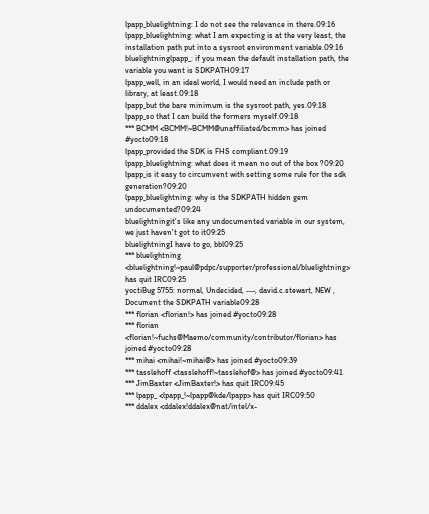lpapp_bluelightning: I do not see the relevance in there.09:16
lpapp_bluelightning: what I am expecting is at the very least, the installation path put into a sysroot environment variable.09:16
bluelightninglpapp_: if you mean the default installation path, the variable you want is SDKPATH09:17
lpapp_well, in an ideal world, I would need an include path or library, at least.09:18
lpapp_but the bare minimum is the sysroot path, yes.09:18
lpapp_so that I can build the formers myself.09:18
*** BCMM <BCMM!~BCMM@unaffiliated/bcmm> has joined #yocto09:18
lpapp_provided the SDK is FHS compliant.09:19
lpapp_bluelightning: what does it mean no out of the box ?09:20
lpapp_is it easy to circumvent with setting some rule for the sdk generation?09:20
lpapp_bluelightning: why is the SDKPATH hidden gem undocumented?09:24
bluelightningit's like any undocumented variable in our system, we just haven't got to it09:25
bluelightningI have to go, bbl09:25
*** bluelightning <bluelightning!~paul@pdpc/supporter/professional/bluelightning> has quit IRC09:25
yoctiBug 5755: normal, Undecided, ---, david.c.stewart, NEW , Document the SDKPATH variable09:28
*** florian <florian!> has joined #yocto09:28
*** florian <florian!~fuchs@Maemo/community/contributor/florian> has joined #yocto09:28
*** mihai <mihai!~mihai@> has joined #yocto09:39
*** tasslehoff <tasslehoff!~tasslehof@> has joined #yocto09:41
*** JimBaxter <JimBaxter!> has quit IRC09:45
*** lpapp_ <lpapp_!~lpapp@kde/lpapp> has quit IRC09:50
*** ddalex <ddalex!ddalex@nat/intel/x-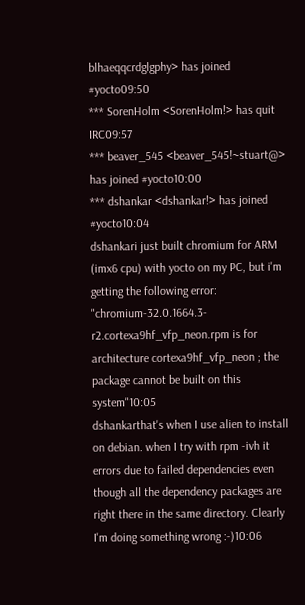blhaeqqcrdglgphy> has joined #yocto09:50
*** SorenHolm <SorenHolm!> has quit IRC09:57
*** beaver_545 <beaver_545!~stuart@> has joined #yocto10:00
*** dshankar <dshankar!> has joined #yocto10:04
dshankari just built chromium for ARM (imx6 cpu) with yocto on my PC, but i'm getting the following error: "chromium-32.0.1664.3-r2.cortexa9hf_vfp_neon.rpm is for architecture cortexa9hf_vfp_neon ; the package cannot be built on this system"10:05
dshankarthat's when I use alien to install on debian. when I try with rpm -ivh it errors due to failed dependencies even though all the dependency packages are right there in the same directory. Clearly I'm doing something wrong :-)10:06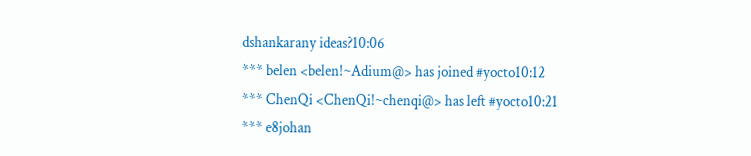dshankarany ideas?10:06
*** belen <belen!~Adium@> has joined #yocto10:12
*** ChenQi <ChenQi!~chenqi@> has left #yocto10:21
*** e8johan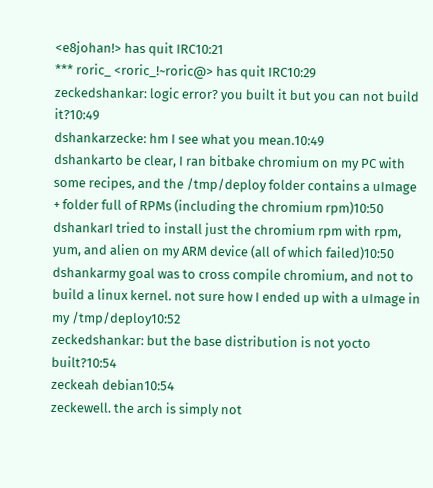<e8johan!> has quit IRC10:21
*** roric_ <roric_!~roric@> has quit IRC10:29
zeckedshankar: logic error? you built it but you can not build it?10:49
dshankarzecke: hm I see what you mean.10:49
dshankarto be clear, I ran bitbake chromium on my PC with some recipes, and the /tmp/deploy folder contains a uImage + folder full of RPMs (including the chromium rpm)10:50
dshankarI tried to install just the chromium rpm with rpm, yum, and alien on my ARM device (all of which failed)10:50
dshankarmy goal was to cross compile chromium, and not to build a linux kernel. not sure how I ended up with a uImage in my /tmp/deploy10:52
zeckedshankar: but the base distribution is not yocto built?10:54
zeckeah debian10:54
zeckewell. the arch is simply not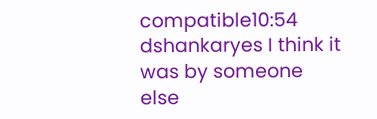compatible10:54
dshankaryes I think it was by someone else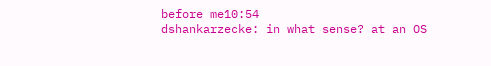before me10:54
dshankarzecke: in what sense? at an OS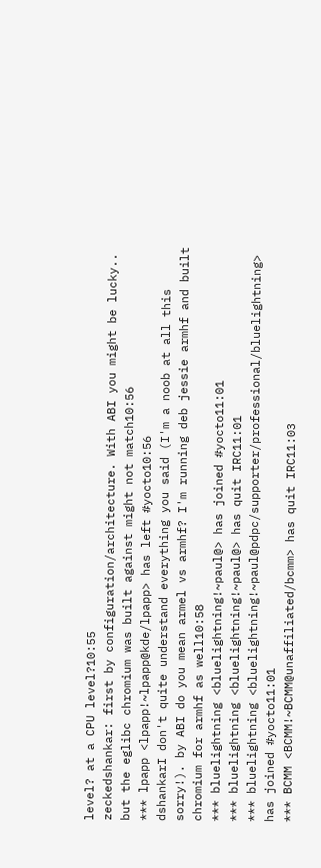level? at a CPU level?10:55
zeckedshankar: first by configuration/architecture. With ABI you might be lucky.. but the eglibc chromium was built against might not match10:56
*** lpapp <lpapp!~lpapp@kde/lpapp> has left #yocto10:56
dshankarI don't quite understand everything you said (I'm a noob at all this sorry!). by ABI do you mean armel vs armhf? I'm running deb jessie armhf and built chromium for armhf as well10:58
*** bluelightning <bluelightning!~paul@> has joined #yocto11:01
*** bluelightning <bluelightning!~paul@> has quit IRC11:01
*** bluelightning <bluelightning!~paul@pdpc/supporter/professional/bluelightning> has joined #yocto11:01
*** BCMM <BCMM!~BCMM@unaffiliated/bcmm> has quit IRC11:03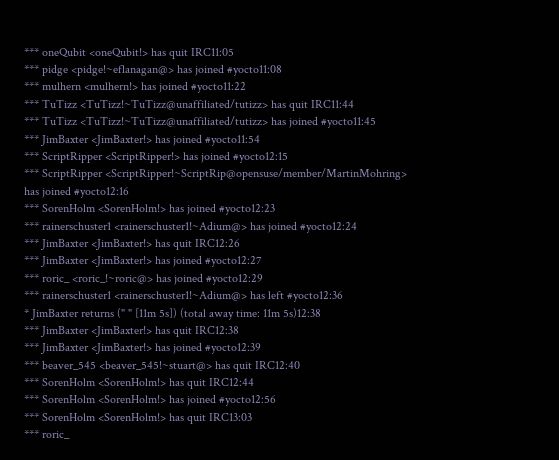*** oneQubit <oneQubit!> has quit IRC11:05
*** pidge <pidge!~eflanagan@> has joined #yocto11:08
*** mulhern <mulhern!> has joined #yocto11:22
*** TuTizz <TuTizz!~TuTizz@unaffiliated/tutizz> has quit IRC11:44
*** TuTizz <TuTizz!~TuTizz@unaffiliated/tutizz> has joined #yocto11:45
*** JimBaxter <JimBaxter!> has joined #yocto11:54
*** ScriptRipper <ScriptRipper!> has joined #yocto12:15
*** ScriptRipper <ScriptRipper!~ScriptRip@opensuse/member/MartinMohring> has joined #yocto12:16
*** SorenHolm <SorenHolm!> has joined #yocto12:23
*** rainerschuster1 <rainerschuster1!~Adium@> has joined #yocto12:24
*** JimBaxter <JimBaxter!> has quit IRC12:26
*** JimBaxter <JimBaxter!> has joined #yocto12:27
*** roric_ <roric_!~roric@> has joined #yocto12:29
*** rainerschuster1 <rainerschuster1!~Adium@> has left #yocto12:36
* JimBaxter returns (" " [11m 5s]) (total away time: 11m 5s)12:38
*** JimBaxter <JimBaxter!> has quit IRC12:38
*** JimBaxter <JimBaxter!> has joined #yocto12:39
*** beaver_545 <beaver_545!~stuart@> has quit IRC12:40
*** SorenHolm <SorenHolm!> has quit IRC12:44
*** SorenHolm <SorenHolm!> has joined #yocto12:56
*** SorenHolm <SorenHolm!> has quit IRC13:03
*** roric_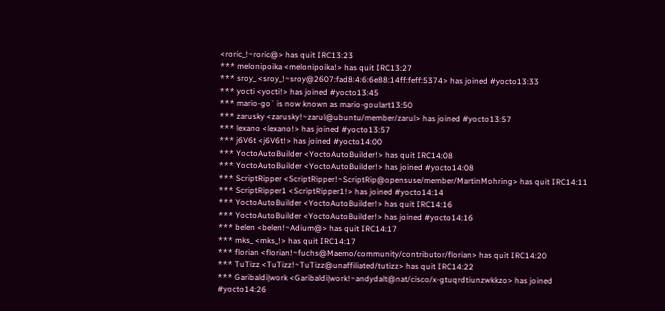<roric_!~roric@> has quit IRC13:23
*** melonipoika <melonipoika!> has quit IRC13:27
*** sroy_ <sroy_!~sroy@2607:fad8:4:6:6e88:14ff:feff:5374> has joined #yocto13:33
*** yocti <yocti!> has joined #yocto13:45
*** mario-go` is now known as mario-goulart13:50
*** zarusky <zarusky!~zarul@ubuntu/member/zarul> has joined #yocto13:57
*** lexano <lexano!> has joined #yocto13:57
*** j6V6t <j6V6t!> has joined #yocto14:00
*** YoctoAutoBuilder <YoctoAutoBuilder!> has quit IRC14:08
*** YoctoAutoBuilder <YoctoAutoBuilder!> has joined #yocto14:08
*** ScriptRipper <ScriptRipper!~ScriptRip@opensuse/member/MartinMohring> has quit IRC14:11
*** ScriptRipper1 <ScriptRipper1!> has joined #yocto14:14
*** YoctoAutoBuilder <YoctoAutoBuilder!> has quit IRC14:16
*** YoctoAutoBuilder <YoctoAutoBuilder!> has joined #yocto14:16
*** belen <belen!~Adium@> has quit IRC14:17
*** mks_ <mks_!> has quit IRC14:17
*** florian <florian!~fuchs@Maemo/community/contributor/florian> has quit IRC14:20
*** TuTizz <TuTizz!~TuTizz@unaffiliated/tutizz> has quit IRC14:22
*** Garibaldi|work <Garibaldi|work!~andydalt@nat/cisco/x-gtuqrdtiunzwkkzo> has joined #yocto14:26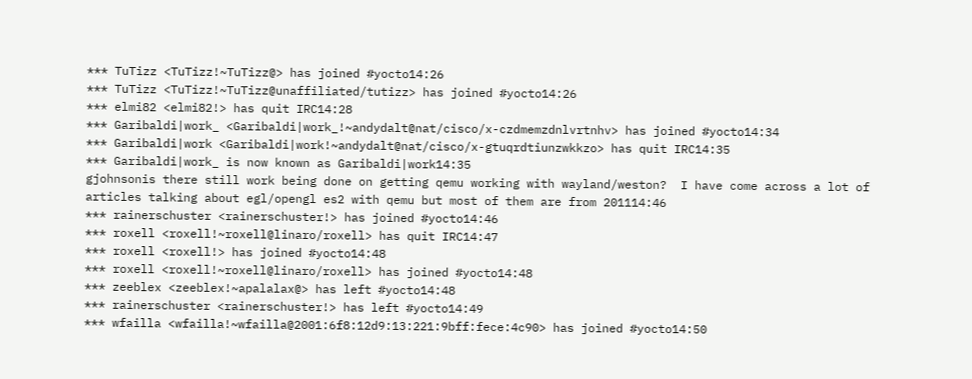*** TuTizz <TuTizz!~TuTizz@> has joined #yocto14:26
*** TuTizz <TuTizz!~TuTizz@unaffiliated/tutizz> has joined #yocto14:26
*** elmi82 <elmi82!> has quit IRC14:28
*** Garibaldi|work_ <Garibaldi|work_!~andydalt@nat/cisco/x-czdmemzdnlvrtnhv> has joined #yocto14:34
*** Garibaldi|work <Garibaldi|work!~andydalt@nat/cisco/x-gtuqrdtiunzwkkzo> has quit IRC14:35
*** Garibaldi|work_ is now known as Garibaldi|work14:35
gjohnsonis there still work being done on getting qemu working with wayland/weston?  I have come across a lot of articles talking about egl/opengl es2 with qemu but most of them are from 201114:46
*** rainerschuster <rainerschuster!> has joined #yocto14:46
*** roxell <roxell!~roxell@linaro/roxell> has quit IRC14:47
*** roxell <roxell!> has joined #yocto14:48
*** roxell <roxell!~roxell@linaro/roxell> has joined #yocto14:48
*** zeeblex <zeeblex!~apalalax@> has left #yocto14:48
*** rainerschuster <rainerschuster!> has left #yocto14:49
*** wfailla <wfailla!~wfailla@2001:6f8:12d9:13:221:9bff:fece:4c90> has joined #yocto14:50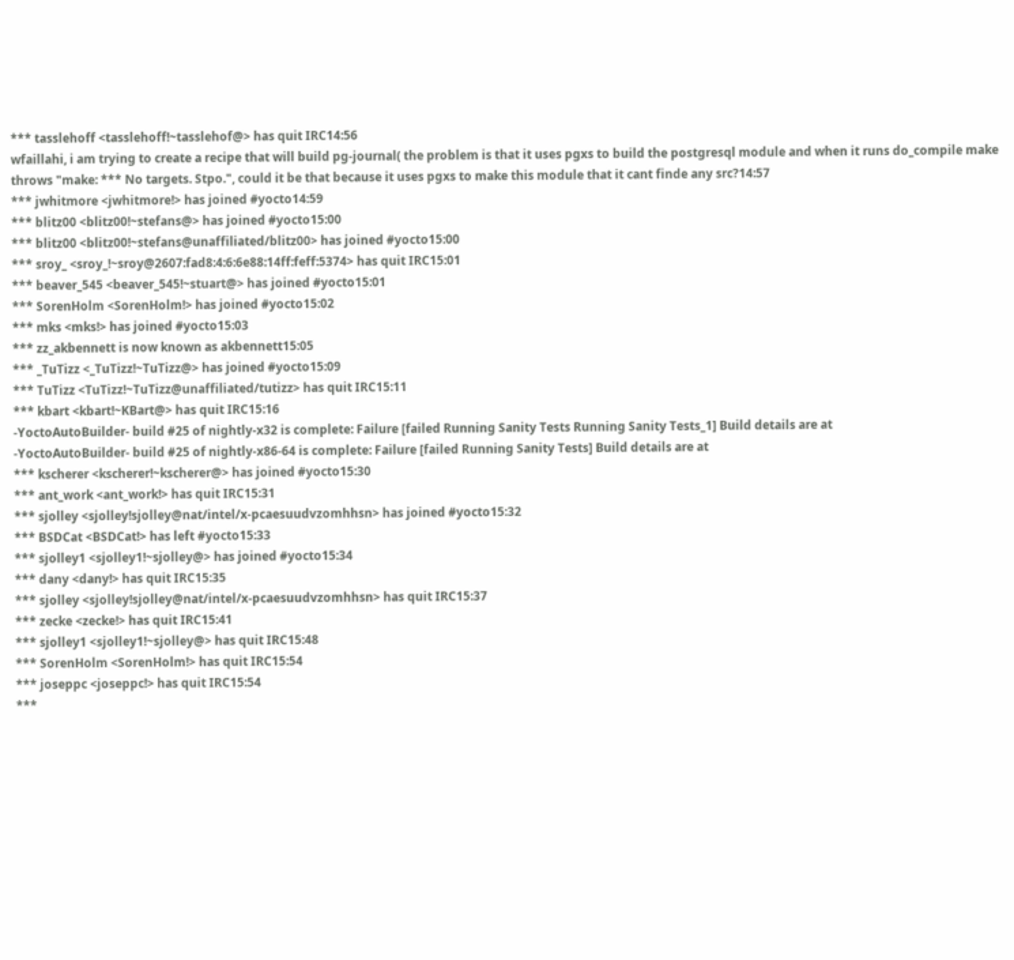*** tasslehoff <tasslehoff!~tasslehof@> has quit IRC14:56
wfaillahi, i am trying to create a recipe that will build pg-journal( the problem is that it uses pgxs to build the postgresql module and when it runs do_compile make throws "make: *** No targets. Stpo.", could it be that because it uses pgxs to make this module that it cant finde any src?14:57
*** jwhitmore <jwhitmore!> has joined #yocto14:59
*** blitz00 <blitz00!~stefans@> has joined #yocto15:00
*** blitz00 <blitz00!~stefans@unaffiliated/blitz00> has joined #yocto15:00
*** sroy_ <sroy_!~sroy@2607:fad8:4:6:6e88:14ff:feff:5374> has quit IRC15:01
*** beaver_545 <beaver_545!~stuart@> has joined #yocto15:01
*** SorenHolm <SorenHolm!> has joined #yocto15:02
*** mks <mks!> has joined #yocto15:03
*** zz_akbennett is now known as akbennett15:05
*** _TuTizz <_TuTizz!~TuTizz@> has joined #yocto15:09
*** TuTizz <TuTizz!~TuTizz@unaffiliated/tutizz> has quit IRC15:11
*** kbart <kbart!~KBart@> has quit IRC15:16
-YoctoAutoBuilder- build #25 of nightly-x32 is complete: Failure [failed Running Sanity Tests Running Sanity Tests_1] Build details are at
-YoctoAutoBuilder- build #25 of nightly-x86-64 is complete: Failure [failed Running Sanity Tests] Build details are at
*** kscherer <kscherer!~kscherer@> has joined #yocto15:30
*** ant_work <ant_work!> has quit IRC15:31
*** sjolley <sjolley!sjolley@nat/intel/x-pcaesuudvzomhhsn> has joined #yocto15:32
*** BSDCat <BSDCat!> has left #yocto15:33
*** sjolley1 <sjolley1!~sjolley@> has joined #yocto15:34
*** dany <dany!> has quit IRC15:35
*** sjolley <sjolley!sjolley@nat/intel/x-pcaesuudvzomhhsn> has quit IRC15:37
*** zecke <zecke!> has quit IRC15:41
*** sjolley1 <sjolley1!~sjolley@> has quit IRC15:48
*** SorenHolm <SorenHolm!> has quit IRC15:54
*** joseppc <joseppc!> has quit IRC15:54
***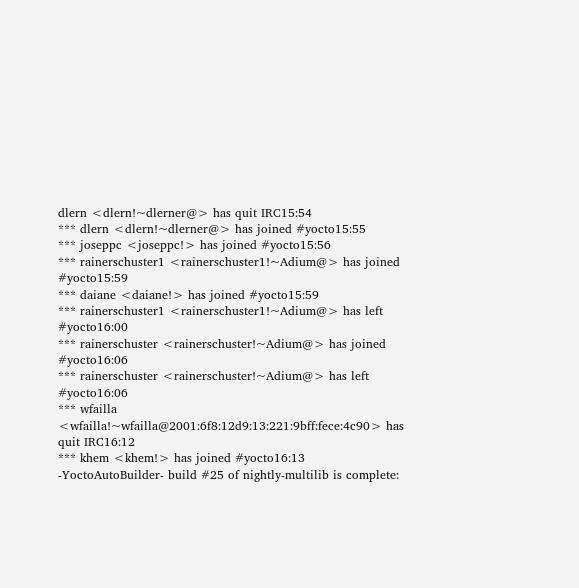dlern <dlern!~dlerner@> has quit IRC15:54
*** dlern <dlern!~dlerner@> has joined #yocto15:55
*** joseppc <joseppc!> has joined #yocto15:56
*** rainerschuster1 <rainerschuster1!~Adium@> has joined #yocto15:59
*** daiane <daiane!> has joined #yocto15:59
*** rainerschuster1 <rainerschuster1!~Adium@> has left #yocto16:00
*** rainerschuster <rainerschuster!~Adium@> has joined #yocto16:06
*** rainerschuster <rainerschuster!~Adium@> has left #yocto16:06
*** wfailla <wfailla!~wfailla@2001:6f8:12d9:13:221:9bff:fece:4c90> has quit IRC16:12
*** khem <khem!> has joined #yocto16:13
-YoctoAutoBuilder- build #25 of nightly-multilib is complete: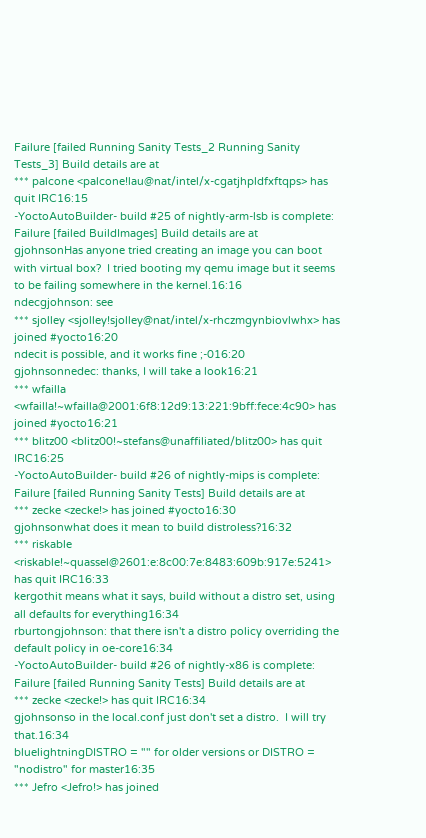Failure [failed Running Sanity Tests_2 Running Sanity Tests_3] Build details are at
*** palcone <palcone!lau@nat/intel/x-cgatjhpldfxftqps> has quit IRC16:15
-YoctoAutoBuilder- build #25 of nightly-arm-lsb is complete: Failure [failed BuildImages] Build details are at
gjohnsonHas anyone tried creating an image you can boot with virtual box?  I tried booting my qemu image but it seems to be failing somewhere in the kernel.16:16
ndecgjohnson: see
*** sjolley <sjolley!sjolley@nat/intel/x-rhczmgynbiovlwhx> has joined #yocto16:20
ndecit is possible, and it works fine ;-016:20
gjohnsonnedec: thanks, I will take a look16:21
*** wfailla <wfailla!~wfailla@2001:6f8:12d9:13:221:9bff:fece:4c90> has joined #yocto16:21
*** blitz00 <blitz00!~stefans@unaffiliated/blitz00> has quit IRC16:25
-YoctoAutoBuilder- build #26 of nightly-mips is complete: Failure [failed Running Sanity Tests] Build details are at
*** zecke <zecke!> has joined #yocto16:30
gjohnsonwhat does it mean to build distroless?16:32
*** riskable <riskable!~quassel@2601:e:8c00:7e:8483:609b:917e:5241> has quit IRC16:33
kergothit means what it says, build without a distro set, using all defaults for everything16:34
rburtongjohnson: that there isn't a distro policy overriding the default policy in oe-core16:34
-YoctoAutoBuilder- build #26 of nightly-x86 is complete: Failure [failed Running Sanity Tests] Build details are at
*** zecke <zecke!> has quit IRC16:34
gjohnsonso in the local.conf just don't set a distro.  I will try that.16:34
bluelightningDISTRO = "" for older versions or DISTRO = "nodistro" for master16:35
*** Jefro <Jefro!> has joined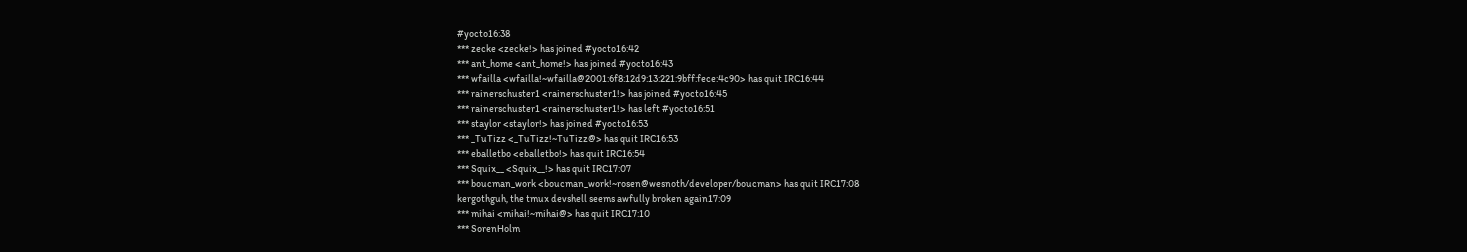#yocto16:38
*** zecke <zecke!> has joined #yocto16:42
*** ant_home <ant_home!> has joined #yocto16:43
*** wfailla <wfailla!~wfailla@2001:6f8:12d9:13:221:9bff:fece:4c90> has quit IRC16:44
*** rainerschuster1 <rainerschuster1!> has joined #yocto16:45
*** rainerschuster1 <rainerschuster1!> has left #yocto16:51
*** staylor <staylor!> has joined #yocto16:53
*** _TuTizz <_TuTizz!~TuTizz@> has quit IRC16:53
*** eballetbo <eballetbo!> has quit IRC16:54
*** Squix__ <Squix__!> has quit IRC17:07
*** boucman_work <boucman_work!~rosen@wesnoth/developer/boucman> has quit IRC17:08
kergothguh, the tmux devshell seems awfully broken again17:09
*** mihai <mihai!~mihai@> has quit IRC17:10
*** SorenHolm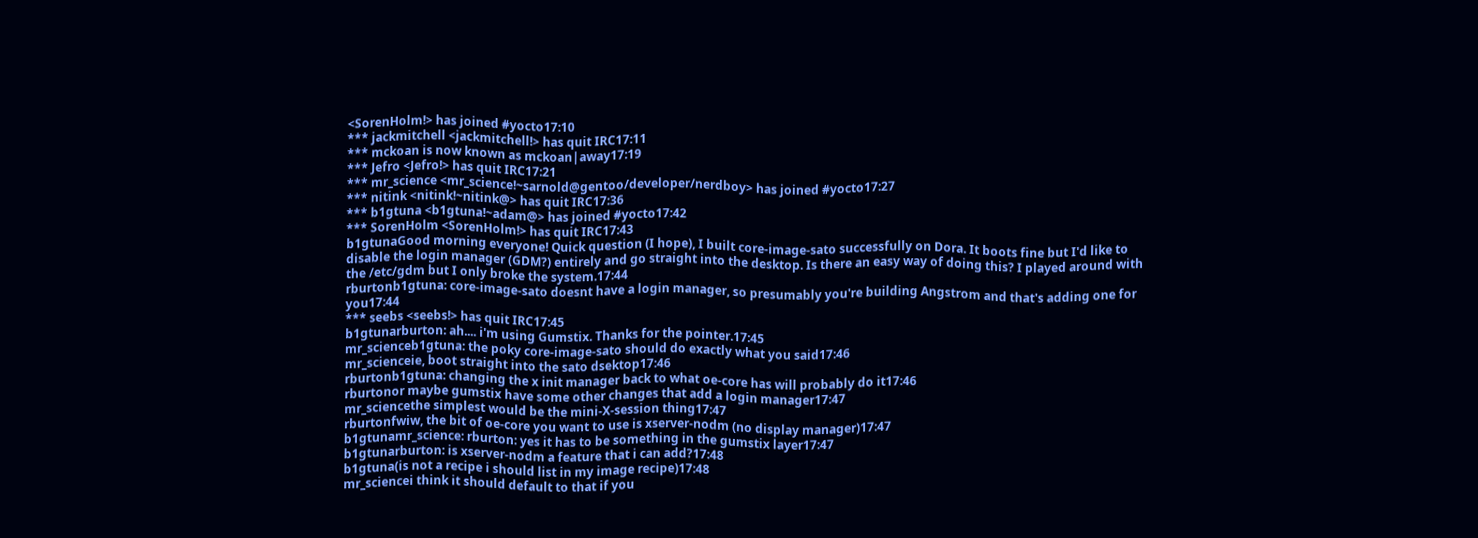<SorenHolm!> has joined #yocto17:10
*** jackmitchell <jackmitchell!> has quit IRC17:11
*** mckoan is now known as mckoan|away17:19
*** Jefro <Jefro!> has quit IRC17:21
*** mr_science <mr_science!~sarnold@gentoo/developer/nerdboy> has joined #yocto17:27
*** nitink <nitink!~nitink@> has quit IRC17:36
*** b1gtuna <b1gtuna!~adam@> has joined #yocto17:42
*** SorenHolm <SorenHolm!> has quit IRC17:43
b1gtunaGood morning everyone! Quick question (I hope), I built core-image-sato successfully on Dora. It boots fine but I'd like to disable the login manager (GDM?) entirely and go straight into the desktop. Is there an easy way of doing this? I played around with the /etc/gdm but I only broke the system.17:44
rburtonb1gtuna: core-image-sato doesnt have a login manager, so presumably you're building Angstrom and that's adding one for you17:44
*** seebs <seebs!> has quit IRC17:45
b1gtunarburton: ah.... i'm using Gumstix. Thanks for the pointer.17:45
mr_scienceb1gtuna: the poky core-image-sato should do exactly what you said17:46
mr_scienceie, boot straight into the sato dsektop17:46
rburtonb1gtuna: changing the x init manager back to what oe-core has will probably do it17:46
rburtonor maybe gumstix have some other changes that add a login manager17:47
mr_sciencethe simplest would be the mini-X-session thing17:47
rburtonfwiw, the bit of oe-core you want to use is xserver-nodm (no display manager)17:47
b1gtunamr_science: rburton: yes it has to be something in the gumstix layer17:47
b1gtunarburton: is xserver-nodm a feature that i can add?17:48
b1gtuna(is not a recipe i should list in my image recipe)17:48
mr_sciencei think it should default to that if you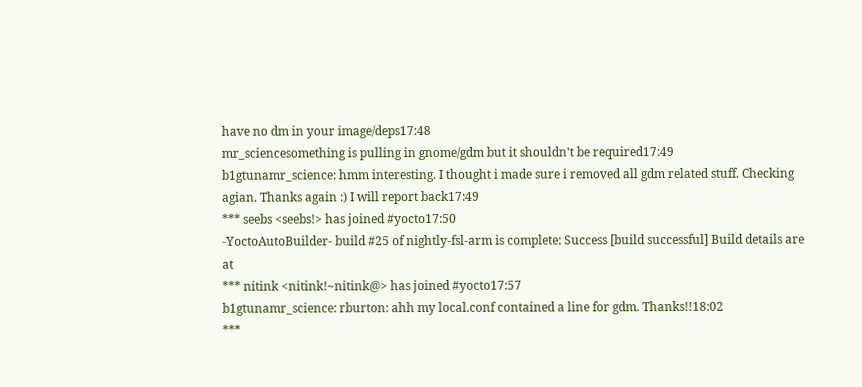have no dm in your image/deps17:48
mr_sciencesomething is pulling in gnome/gdm but it shouldn't be required17:49
b1gtunamr_science: hmm interesting. I thought i made sure i removed all gdm related stuff. Checking agian. Thanks again :) I will report back17:49
*** seebs <seebs!> has joined #yocto17:50
-YoctoAutoBuilder- build #25 of nightly-fsl-arm is complete: Success [build successful] Build details are at
*** nitink <nitink!~nitink@> has joined #yocto17:57
b1gtunamr_science: rburton: ahh my local.conf contained a line for gdm. Thanks!!18:02
***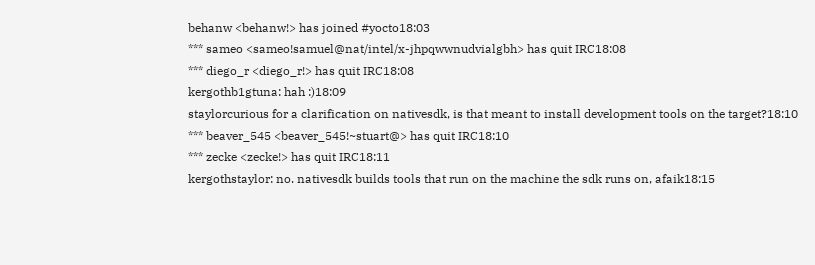behanw <behanw!> has joined #yocto18:03
*** sameo <sameo!samuel@nat/intel/x-jhpqwwnudvialgbh> has quit IRC18:08
*** diego_r <diego_r!> has quit IRC18:08
kergothb1gtuna: hah :)18:09
staylorcurious for a clarification on nativesdk, is that meant to install development tools on the target?18:10
*** beaver_545 <beaver_545!~stuart@> has quit IRC18:10
*** zecke <zecke!> has quit IRC18:11
kergothstaylor: no. nativesdk builds tools that run on the machine the sdk runs on, afaik18:15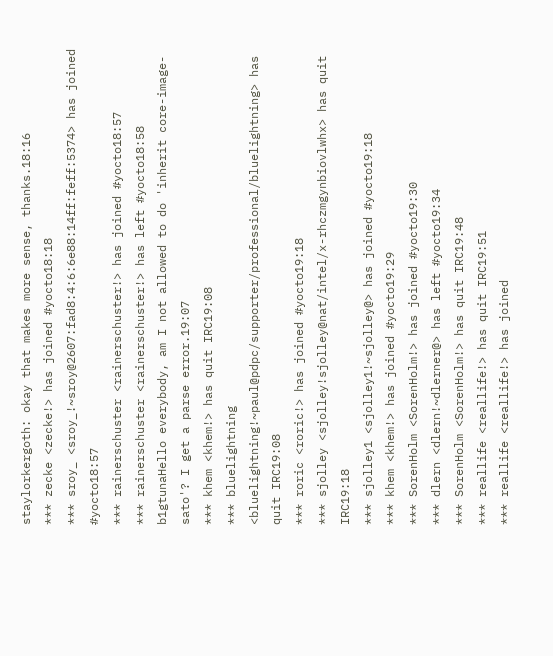staylorkergoth: okay that makes more sense, thanks.18:16
*** zecke <zecke!> has joined #yocto18:18
*** sroy_ <sroy_!~sroy@2607:fad8:4:6:6e88:14ff:feff:5374> has joined #yocto18:57
*** rainerschuster <rainerschuster!> has joined #yocto18:57
*** rainerschuster <rainerschuster!> has left #yocto18:58
b1gtunaHello everybody, am I not allowed to do 'inherit core-image-sato'? I get a parse error.19:07
*** khem <khem!> has quit IRC19:08
*** bluelightning <bluelightning!~paul@pdpc/supporter/professional/bluelightning> has quit IRC19:08
*** roric <roric!> has joined #yocto19:18
*** sjolley <sjolley!sjolley@nat/intel/x-rhczmgynbiovlwhx> has quit IRC19:18
*** sjolley1 <sjolley1!~sjolley@> has joined #yocto19:18
*** khem <khem!> has joined #yocto19:29
*** SorenHolm <SorenHolm!> has joined #yocto19:30
*** dlern <dlern!~dlerner@> has left #yocto19:34
*** SorenHolm <SorenHolm!> has quit IRC19:48
*** reallife <reallife!> has quit IRC19:51
*** reallife <reallife!> has joined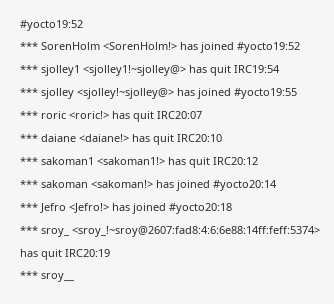#yocto19:52
*** SorenHolm <SorenHolm!> has joined #yocto19:52
*** sjolley1 <sjolley1!~sjolley@> has quit IRC19:54
*** sjolley <sjolley!~sjolley@> has joined #yocto19:55
*** roric <roric!> has quit IRC20:07
*** daiane <daiane!> has quit IRC20:10
*** sakoman1 <sakoman1!> has quit IRC20:12
*** sakoman <sakoman!> has joined #yocto20:14
*** Jefro <Jefro!> has joined #yocto20:18
*** sroy_ <sroy_!~sroy@2607:fad8:4:6:6e88:14ff:feff:5374> has quit IRC20:19
*** sroy__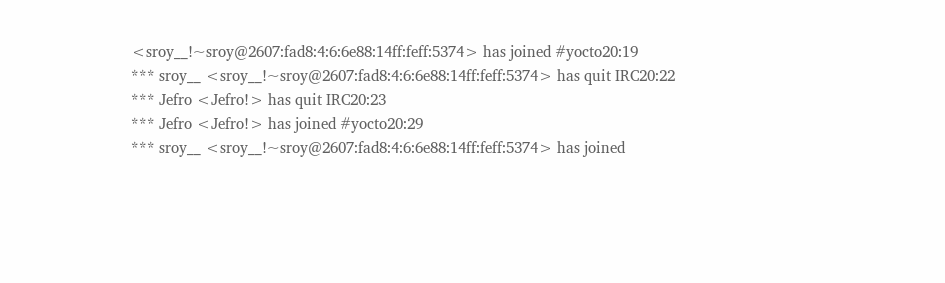<sroy__!~sroy@2607:fad8:4:6:6e88:14ff:feff:5374> has joined #yocto20:19
*** sroy__ <sroy__!~sroy@2607:fad8:4:6:6e88:14ff:feff:5374> has quit IRC20:22
*** Jefro <Jefro!> has quit IRC20:23
*** Jefro <Jefro!> has joined #yocto20:29
*** sroy__ <sroy__!~sroy@2607:fad8:4:6:6e88:14ff:feff:5374> has joined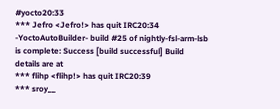#yocto20:33
*** Jefro <Jefro!> has quit IRC20:34
-YoctoAutoBuilder- build #25 of nightly-fsl-arm-lsb is complete: Success [build successful] Build details are at
*** flihp <flihp!> has quit IRC20:39
*** sroy__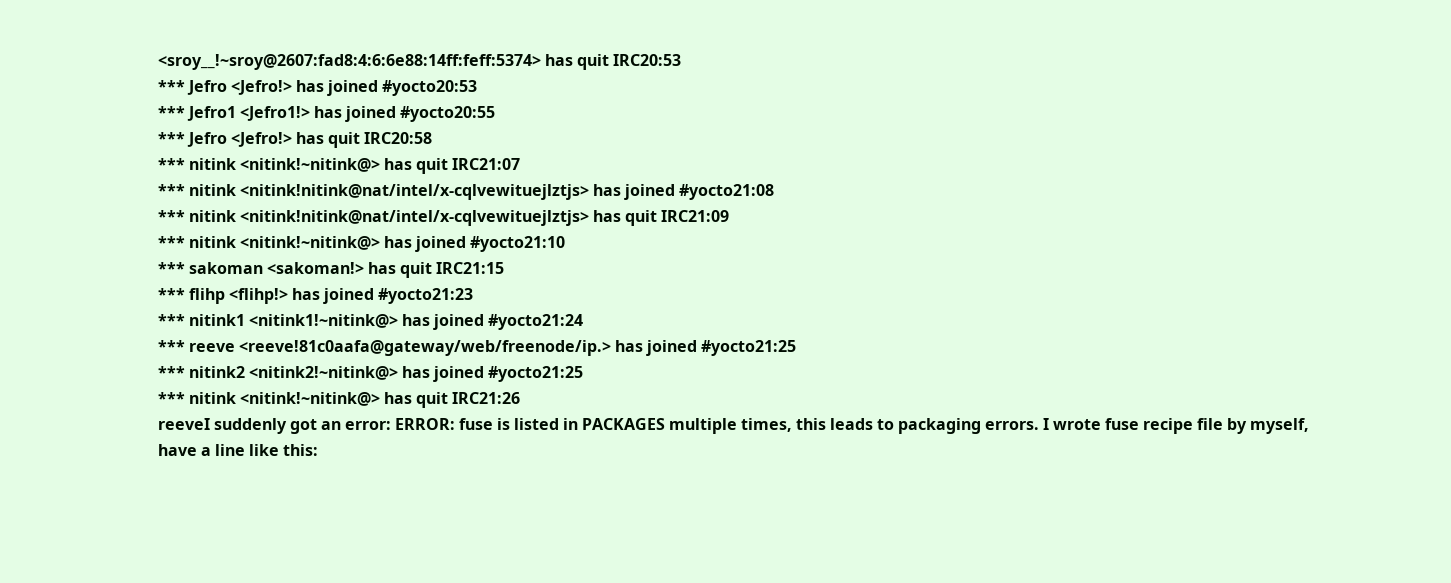<sroy__!~sroy@2607:fad8:4:6:6e88:14ff:feff:5374> has quit IRC20:53
*** Jefro <Jefro!> has joined #yocto20:53
*** Jefro1 <Jefro1!> has joined #yocto20:55
*** Jefro <Jefro!> has quit IRC20:58
*** nitink <nitink!~nitink@> has quit IRC21:07
*** nitink <nitink!nitink@nat/intel/x-cqlvewituejlztjs> has joined #yocto21:08
*** nitink <nitink!nitink@nat/intel/x-cqlvewituejlztjs> has quit IRC21:09
*** nitink <nitink!~nitink@> has joined #yocto21:10
*** sakoman <sakoman!> has quit IRC21:15
*** flihp <flihp!> has joined #yocto21:23
*** nitink1 <nitink1!~nitink@> has joined #yocto21:24
*** reeve <reeve!81c0aafa@gateway/web/freenode/ip.> has joined #yocto21:25
*** nitink2 <nitink2!~nitink@> has joined #yocto21:25
*** nitink <nitink!~nitink@> has quit IRC21:26
reeveI suddenly got an error: ERROR: fuse is listed in PACKAGES multiple times, this leads to packaging errors. I wrote fuse recipe file by myself,  have a line like this: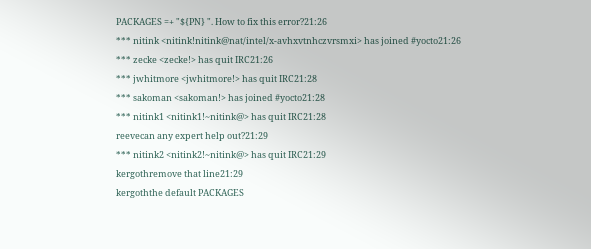PACKAGES =+ "${PN} ". How to fix this error?21:26
*** nitink <nitink!nitink@nat/intel/x-avhxvtnhczvrsmxi> has joined #yocto21:26
*** zecke <zecke!> has quit IRC21:26
*** jwhitmore <jwhitmore!> has quit IRC21:28
*** sakoman <sakoman!> has joined #yocto21:28
*** nitink1 <nitink1!~nitink@> has quit IRC21:28
reevecan any expert help out?21:29
*** nitink2 <nitink2!~nitink@> has quit IRC21:29
kergothremove that line21:29
kergoththe default PACKAGES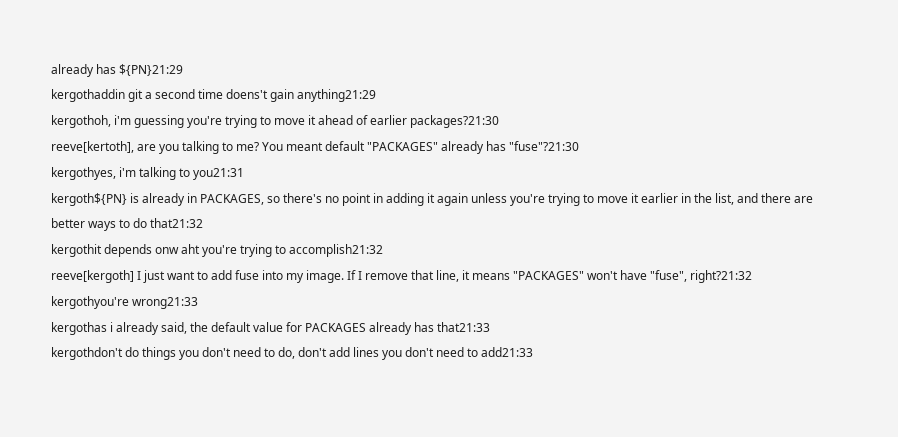already has ${PN}21:29
kergothaddin git a second time doens't gain anything21:29
kergothoh, i'm guessing you're trying to move it ahead of earlier packages?21:30
reeve[kertoth], are you talking to me? You meant default "PACKAGES" already has "fuse"?21:30
kergothyes, i'm talking to you21:31
kergoth${PN} is already in PACKAGES, so there's no point in adding it again unless you're trying to move it earlier in the list, and there are better ways to do that21:32
kergothit depends onw aht you're trying to accomplish21:32
reeve[kergoth] I just want to add fuse into my image. If I remove that line, it means "PACKAGES" won't have "fuse", right?21:32
kergothyou're wrong21:33
kergothas i already said, the default value for PACKAGES already has that21:33
kergothdon't do things you don't need to do, don't add lines you don't need to add21:33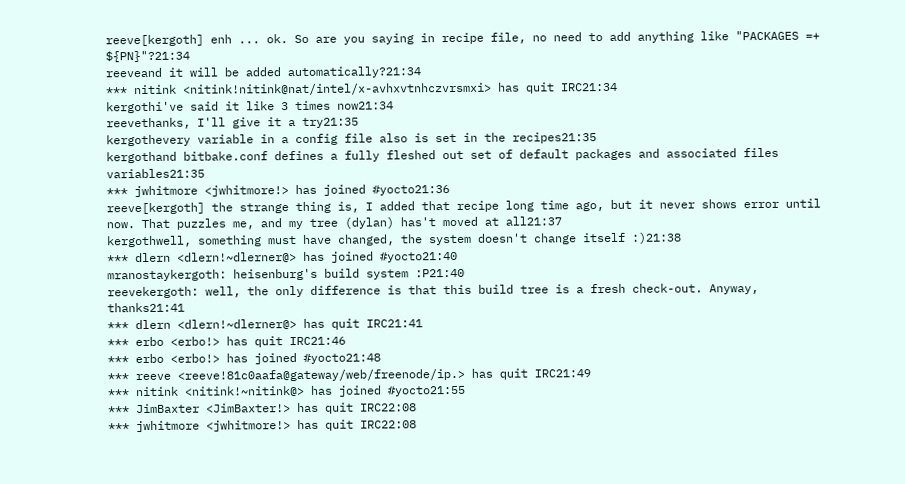reeve[kergoth] enh ... ok. So are you saying in recipe file, no need to add anything like "PACKAGES =+ ${PN}"?21:34
reeveand it will be added automatically?21:34
*** nitink <nitink!nitink@nat/intel/x-avhxvtnhczvrsmxi> has quit IRC21:34
kergothi've said it like 3 times now21:34
reevethanks, I'll give it a try21:35
kergothevery variable in a config file also is set in the recipes21:35
kergothand bitbake.conf defines a fully fleshed out set of default packages and associated files variables21:35
*** jwhitmore <jwhitmore!> has joined #yocto21:36
reeve[kergoth] the strange thing is, I added that recipe long time ago, but it never shows error until now. That puzzles me, and my tree (dylan) has't moved at all21:37
kergothwell, something must have changed, the system doesn't change itself :)21:38
*** dlern <dlern!~dlerner@> has joined #yocto21:40
mranostaykergoth: heisenburg's build system :P21:40
reevekergoth: well, the only difference is that this build tree is a fresh check-out. Anyway, thanks21:41
*** dlern <dlern!~dlerner@> has quit IRC21:41
*** erbo <erbo!> has quit IRC21:46
*** erbo <erbo!> has joined #yocto21:48
*** reeve <reeve!81c0aafa@gateway/web/freenode/ip.> has quit IRC21:49
*** nitink <nitink!~nitink@> has joined #yocto21:55
*** JimBaxter <JimBaxter!> has quit IRC22:08
*** jwhitmore <jwhitmore!> has quit IRC22:08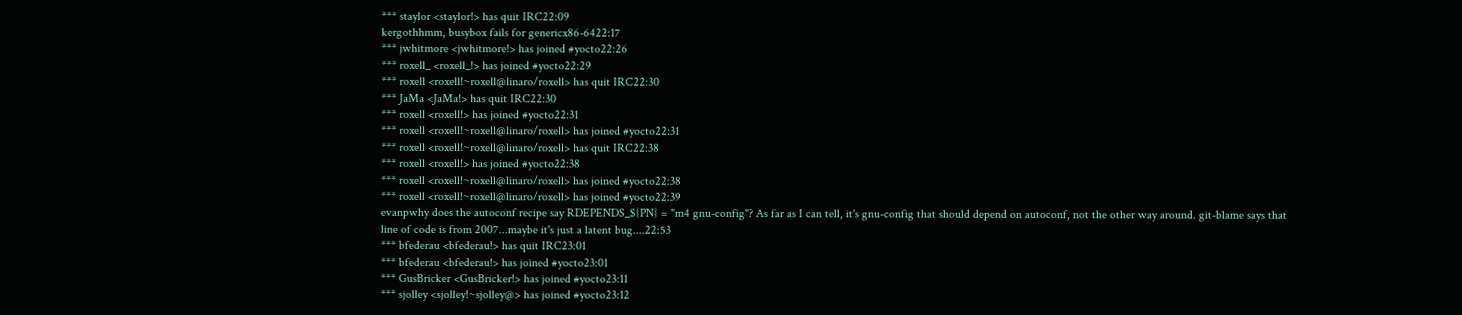*** staylor <staylor!> has quit IRC22:09
kergothhmm, busybox fails for genericx86-6422:17
*** jwhitmore <jwhitmore!> has joined #yocto22:26
*** roxell_ <roxell_!> has joined #yocto22:29
*** roxell <roxell!~roxell@linaro/roxell> has quit IRC22:30
*** JaMa <JaMa!> has quit IRC22:30
*** roxell <roxell!> has joined #yocto22:31
*** roxell <roxell!~roxell@linaro/roxell> has joined #yocto22:31
*** roxell <roxell!~roxell@linaro/roxell> has quit IRC22:38
*** roxell <roxell!> has joined #yocto22:38
*** roxell <roxell!~roxell@linaro/roxell> has joined #yocto22:38
*** roxell <roxell!~roxell@linaro/roxell> has joined #yocto22:39
evanpwhy does the autoconf recipe say RDEPENDS_${PN} = "m4 gnu-config"? As far as I can tell, it's gnu-config that should depend on autoconf, not the other way around. git-blame says that line of code is from 2007...maybe it's just a latent bug....22:53
*** bfederau <bfederau!> has quit IRC23:01
*** bfederau <bfederau!> has joined #yocto23:01
*** GusBricker <GusBricker!> has joined #yocto23:11
*** sjolley <sjolley!~sjolley@> has joined #yocto23:12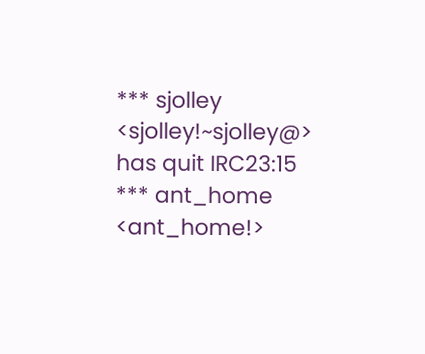*** sjolley <sjolley!~sjolley@> has quit IRC23:15
*** ant_home <ant_home!>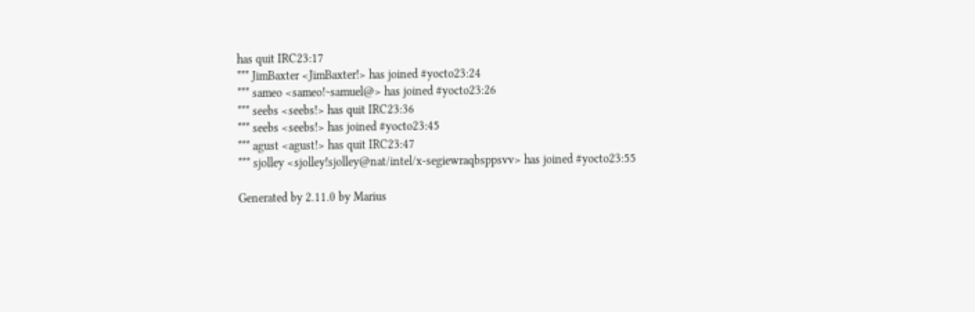has quit IRC23:17
*** JimBaxter <JimBaxter!> has joined #yocto23:24
*** sameo <sameo!~samuel@> has joined #yocto23:26
*** seebs <seebs!> has quit IRC23:36
*** seebs <seebs!> has joined #yocto23:45
*** agust <agust!> has quit IRC23:47
*** sjolley <sjolley!sjolley@nat/intel/x-segiewraqbsppsvv> has joined #yocto23:55

Generated by 2.11.0 by Marius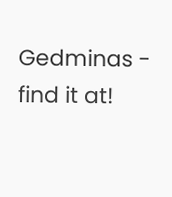Gedminas - find it at!